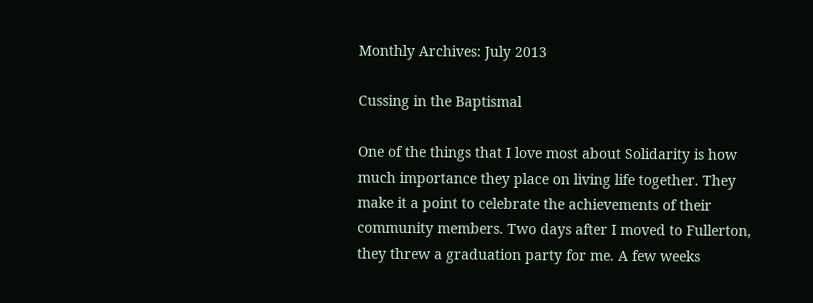Monthly Archives: July 2013

Cussing in the Baptismal

One of the things that I love most about Solidarity is how much importance they place on living life together. They make it a point to celebrate the achievements of their community members. Two days after I moved to Fullerton, they threw a graduation party for me. A few weeks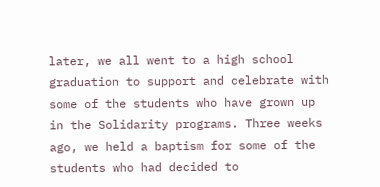later, we all went to a high school graduation to support and celebrate with some of the students who have grown up in the Solidarity programs. Three weeks ago, we held a baptism for some of the students who had decided to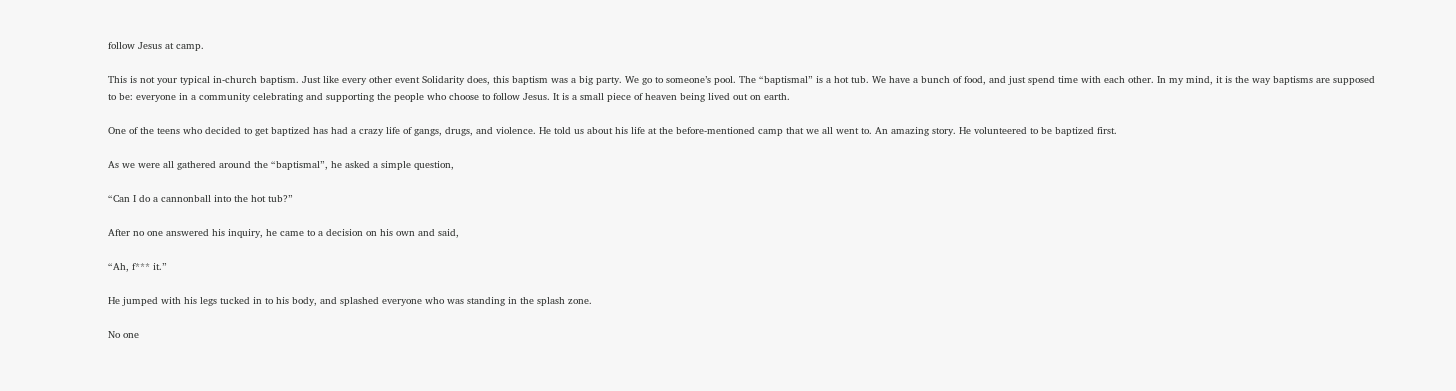follow Jesus at camp.

This is not your typical in-church baptism. Just like every other event Solidarity does, this baptism was a big party. We go to someone’s pool. The “baptismal” is a hot tub. We have a bunch of food, and just spend time with each other. In my mind, it is the way baptisms are supposed to be: everyone in a community celebrating and supporting the people who choose to follow Jesus. It is a small piece of heaven being lived out on earth.

One of the teens who decided to get baptized has had a crazy life of gangs, drugs, and violence. He told us about his life at the before-mentioned camp that we all went to. An amazing story. He volunteered to be baptized first.

As we were all gathered around the “baptismal”, he asked a simple question,

“Can I do a cannonball into the hot tub?”

After no one answered his inquiry, he came to a decision on his own and said,

“Ah, f*** it.”

He jumped with his legs tucked in to his body, and splashed everyone who was standing in the splash zone.

No one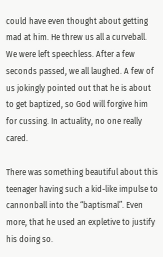could have even thought about getting mad at him. He threw us all a curveball. We were left speechless. After a few seconds passed, we all laughed. A few of us jokingly pointed out that he is about to get baptized, so God will forgive him for cussing. In actuality, no one really cared.

There was something beautiful about this teenager having such a kid-like impulse to cannonball into the “baptismal”. Even more, that he used an expletive to justify his doing so.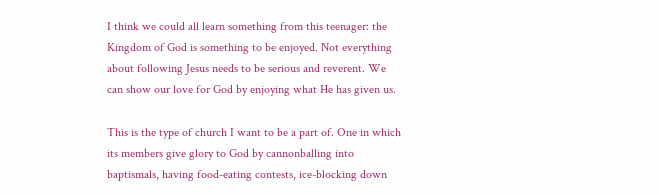I think we could all learn something from this teenager: the Kingdom of God is something to be enjoyed. Not everything about following Jesus needs to be serious and reverent. We can show our love for God by enjoying what He has given us.

This is the type of church I want to be a part of. One in which its members give glory to God by cannonballing into baptismals, having food-eating contests, ice-blocking down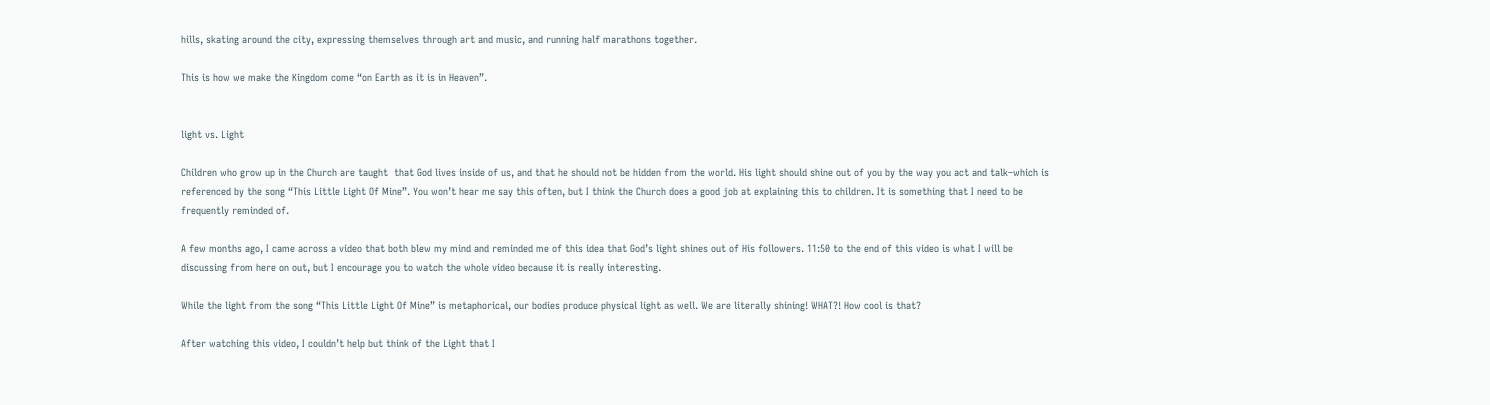hills, skating around the city, expressing themselves through art and music, and running half marathons together.

This is how we make the Kingdom come “on Earth as it is in Heaven”.


light vs. Light

Children who grow up in the Church are taught  that God lives inside of us, and that he should not be hidden from the world. His light should shine out of you by the way you act and talk–which is referenced by the song “This Little Light Of Mine”. You won’t hear me say this often, but I think the Church does a good job at explaining this to children. It is something that I need to be frequently reminded of.

A few months ago, I came across a video that both blew my mind and reminded me of this idea that God’s light shines out of His followers. 11:50 to the end of this video is what I will be discussing from here on out, but I encourage you to watch the whole video because it is really interesting.

While the light from the song “This Little Light Of Mine” is metaphorical, our bodies produce physical light as well. We are literally shining! WHAT?! How cool is that?

After watching this video, I couldn’t help but think of the Light that I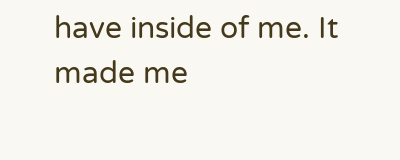have inside of me. It made me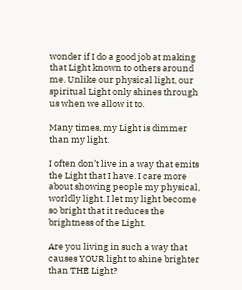wonder if I do a good job at making that Light known to others around me. Unlike our physical light, our spiritual Light only shines through us when we allow it to.

Many times, my Light is dimmer than my light.

I often don’t live in a way that emits the Light that I have. I care more about showing people my physical, worldly light. I let my light become so bright that it reduces the brightness of the Light.

Are you living in such a way that causes YOUR light to shine brighter than THE Light?